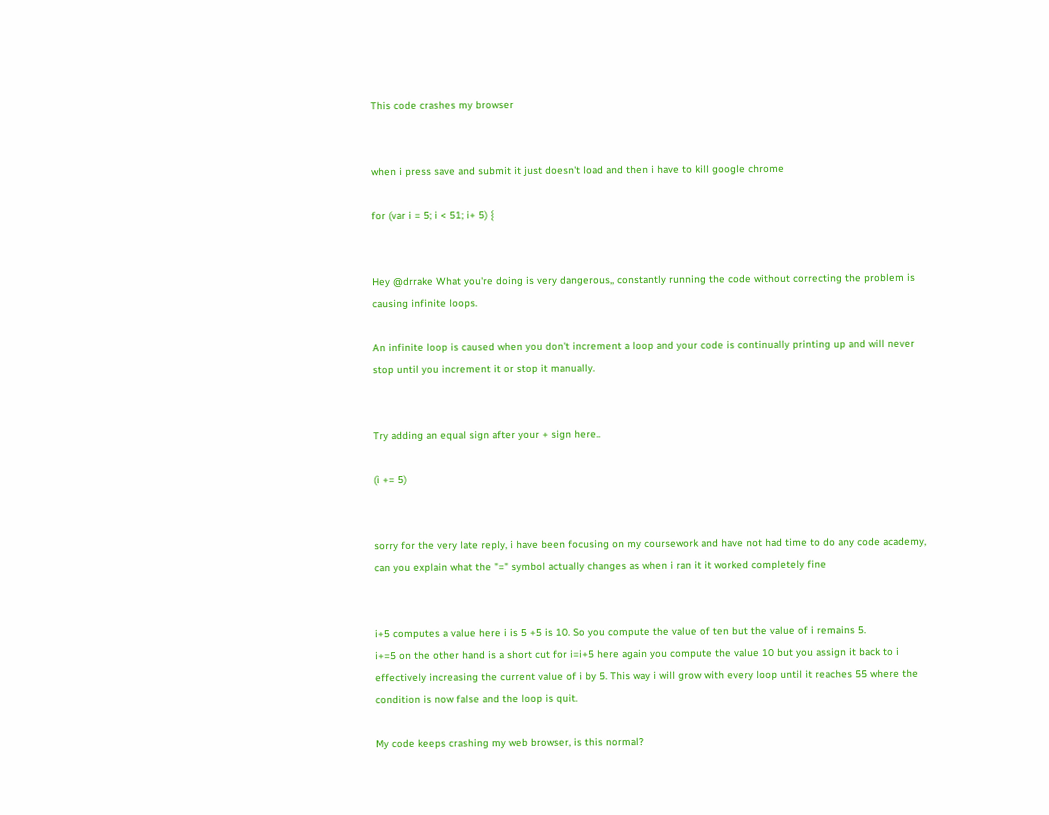This code crashes my browser


when i press save and submit it just doesn't load and then i have to kill google chrome

for (var i = 5; i < 51; i+ 5) {


Hey @drrake What you're doing is very dangerous,, constantly running the code without correcting the problem is causing infinite loops.

An infinite loop is caused when you don't increment a loop and your code is continually printing up and will never stop until you increment it or stop it manually.


Try adding an equal sign after your + sign here..

(i += 5)


sorry for the very late reply, i have been focusing on my coursework and have not had time to do any code academy, can you explain what the "=" symbol actually changes as when i ran it it worked completely fine


i+5 computes a value here i is 5 +5 is 10. So you compute the value of ten but the value of i remains 5.
i+=5 on the other hand is a short cut for i=i+5 here again you compute the value 10 but you assign it back to i effectively increasing the current value of i by 5. This way i will grow with every loop until it reaches 55 where the condition is now false and the loop is quit.

My code keeps crashing my web browser, is this normal?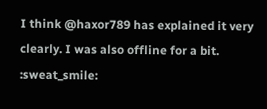I think @haxor789 has explained it very clearly. I was also offline for a bit. :sweat_smile: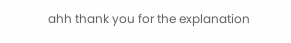ahh thank you for the explanation